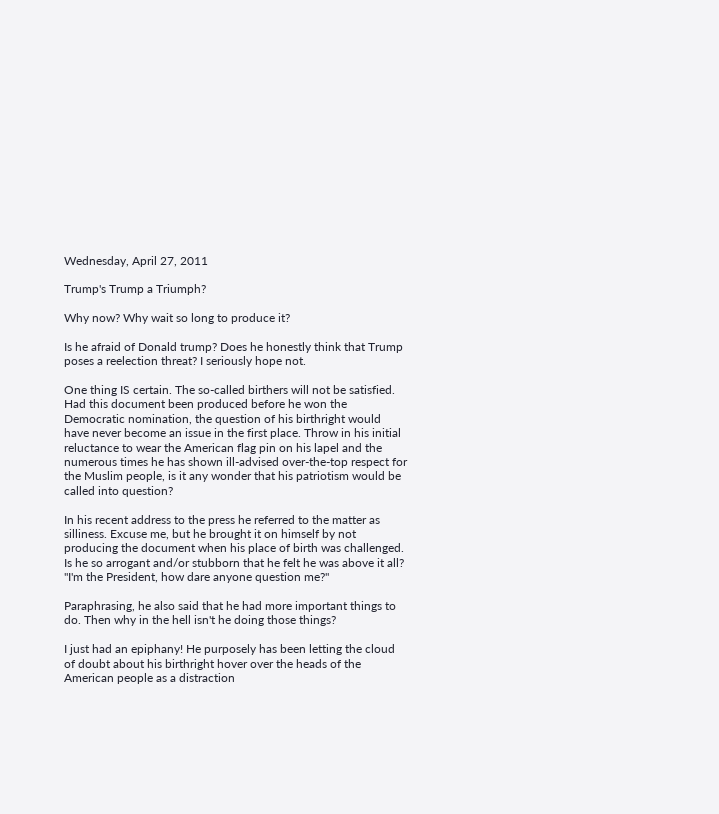Wednesday, April 27, 2011

Trump's Trump a Triumph?

Why now? Why wait so long to produce it?

Is he afraid of Donald trump? Does he honestly think that Trump poses a reelection threat? I seriously hope not.

One thing IS certain. The so-called birthers will not be satisfied. Had this document been produced before he won the Democratic nomination, the question of his birthright would have never become an issue in the first place. Throw in his initial reluctance to wear the American flag pin on his lapel and the numerous times he has shown ill-advised over-the-top respect for the Muslim people, is it any wonder that his patriotism would be called into question?

In his recent address to the press he referred to the matter as silliness. Excuse me, but he brought it on himself by not producing the document when his place of birth was challenged. Is he so arrogant and/or stubborn that he felt he was above it all? "I'm the President, how dare anyone question me?"

Paraphrasing, he also said that he had more important things to do. Then why in the hell isn't he doing those things?

I just had an epiphany! He purposely has been letting the cloud of doubt about his birthright hover over the heads of the American people as a distraction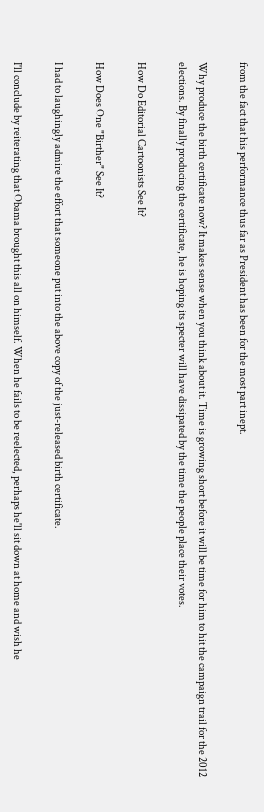from the fact that his performance thus far as President has been for the most part inept.

Why produce the birth certificate now? It makes sense when you think about it. Time is growing short before it will be time for him to hit the campaign trail for the 2012 elections. By finally producing the certificate, he is hoping its specter will have dissipated by the time the people place their votes.

How Do Editorial Cartoonists See It?

How Does One "Birther" See It?

I had to laughingly admire the effort that someone put into the above copy of the just-released birth certificate.

I'll conclude by reiterating that Obama brought this all on himself. When he fails to be reelected, perhaps he'll sit down at home and wish he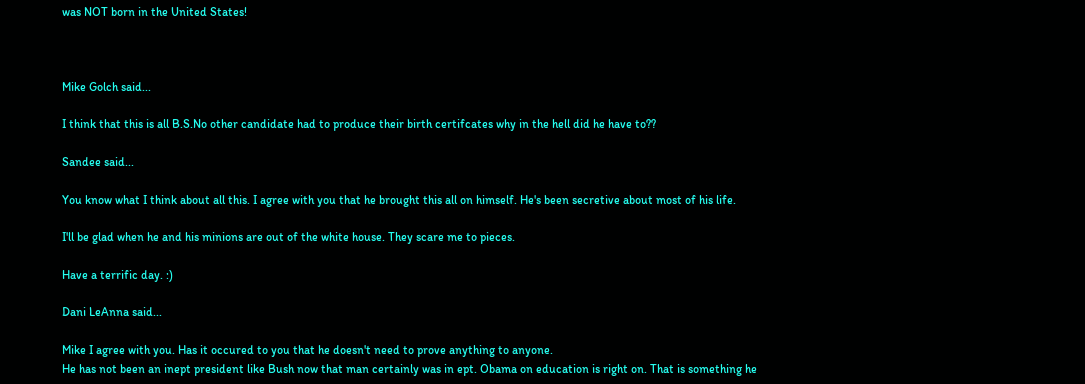was NOT born in the United States!



Mike Golch said...

I think that this is all B.S.No other candidate had to produce their birth certifcates why in the hell did he have to??

Sandee said...

You know what I think about all this. I agree with you that he brought this all on himself. He's been secretive about most of his life.

I'll be glad when he and his minions are out of the white house. They scare me to pieces.

Have a terrific day. :)

Dani LeAnna said...

Mike I agree with you. Has it occured to you that he doesn't need to prove anything to anyone.
He has not been an inept president like Bush now that man certainly was in ept. Obama on education is right on. That is something he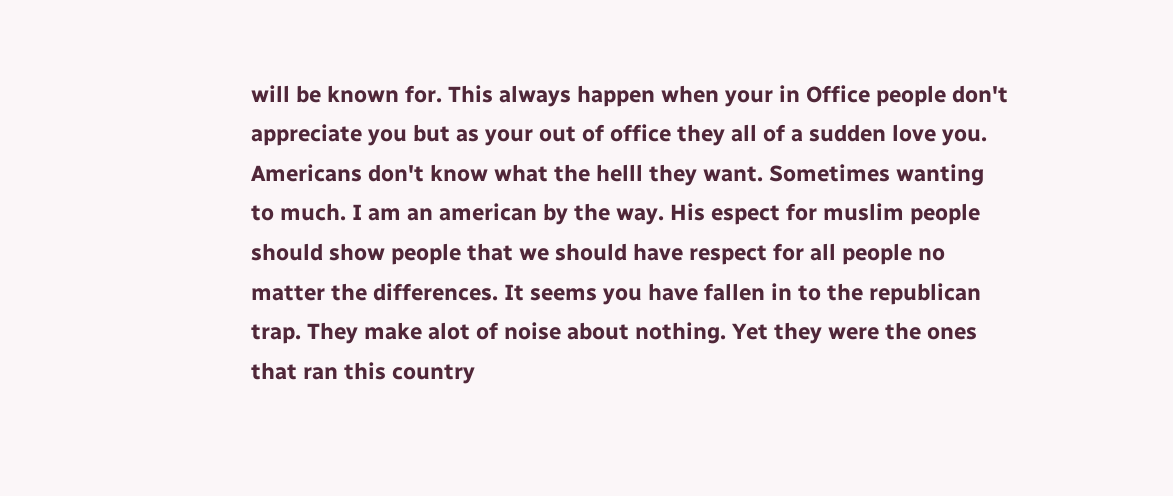will be known for. This always happen when your in Office people don't appreciate you but as your out of office they all of a sudden love you. Americans don't know what the helll they want. Sometimes wanting to much. I am an american by the way. His espect for muslim people should show people that we should have respect for all people no matter the differences. It seems you have fallen in to the republican trap. They make alot of noise about nothing. Yet they were the ones that ran this country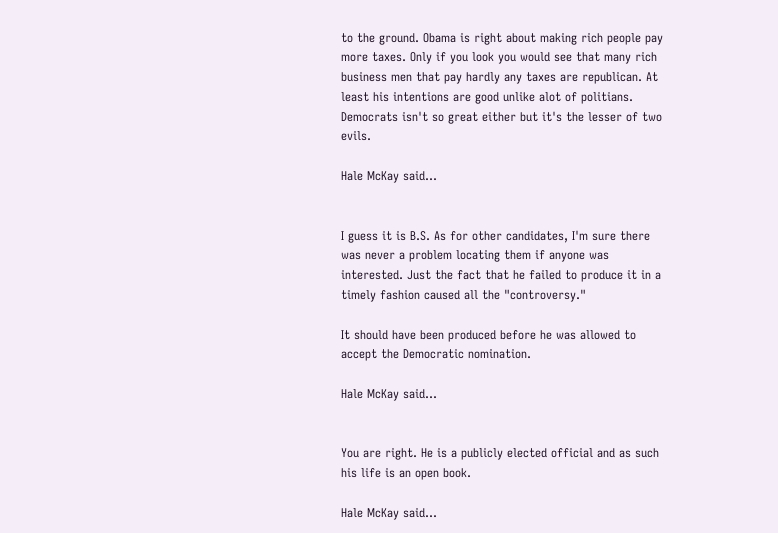to the ground. Obama is right about making rich people pay more taxes. Only if you look you would see that many rich business men that pay hardly any taxes are republican. At least his intentions are good unlike alot of politians. Democrats isn't so great either but it's the lesser of two evils.

Hale McKay said...


I guess it is B.S. As for other candidates, I'm sure there was never a problem locating them if anyone was interested. Just the fact that he failed to produce it in a timely fashion caused all the "controversy."

It should have been produced before he was allowed to accept the Democratic nomination.

Hale McKay said...


You are right. He is a publicly elected official and as such his life is an open book.

Hale McKay said...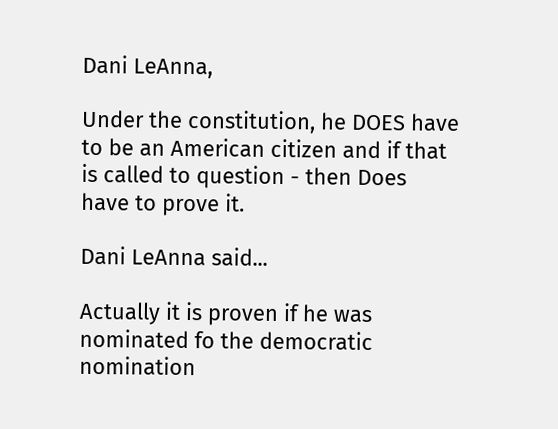Dani LeAnna,

Under the constitution, he DOES have to be an American citizen and if that is called to question - then Does have to prove it.

Dani LeAnna said...

Actually it is proven if he was nominated fo the democratic nomination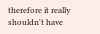therefore it really shouldn't have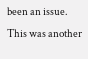been an issue. This was another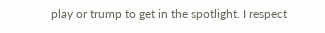play or trump to get in the spotlight. I respect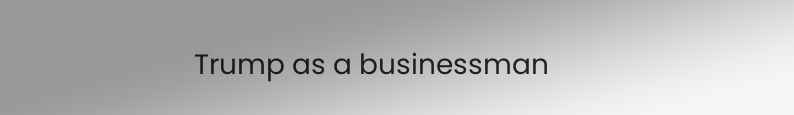Trump as a businessman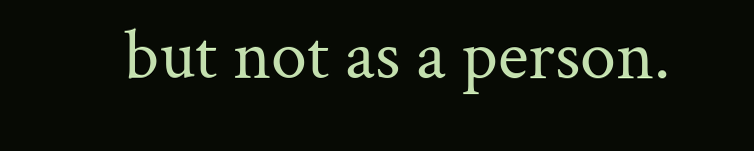but not as a person.